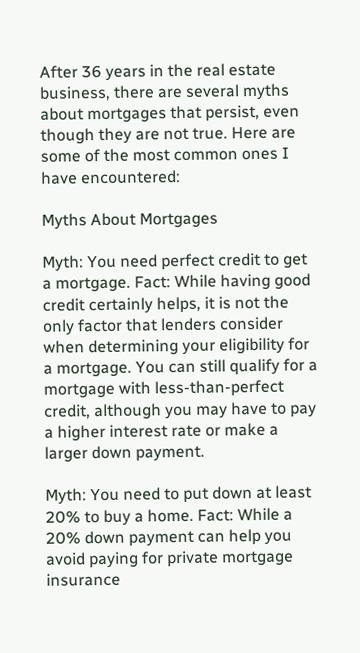After 36 years in the real estate business, there are several myths about mortgages that persist, even though they are not true. Here are some of the most common ones I have encountered:

Myths About Mortgages

Myth: You need perfect credit to get a mortgage. Fact: While having good credit certainly helps, it is not the only factor that lenders consider when determining your eligibility for a mortgage. You can still qualify for a mortgage with less-than-perfect credit, although you may have to pay a higher interest rate or make a larger down payment.

Myth: You need to put down at least 20% to buy a home. Fact: While a 20% down payment can help you avoid paying for private mortgage insurance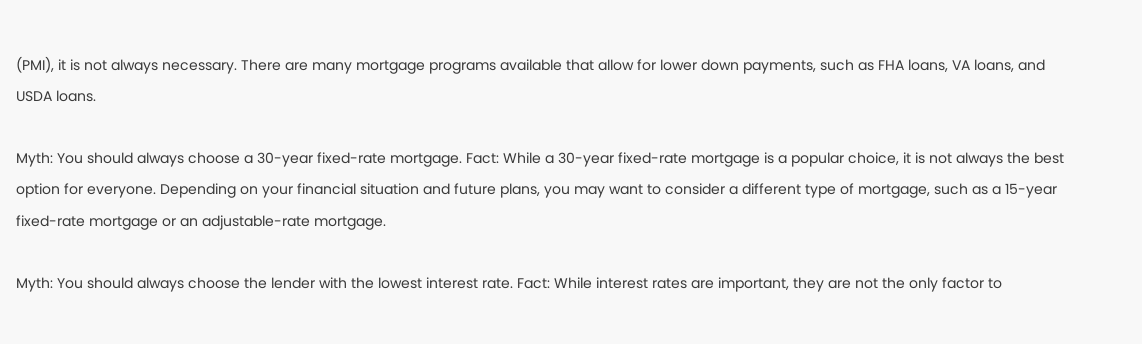(PMI), it is not always necessary. There are many mortgage programs available that allow for lower down payments, such as FHA loans, VA loans, and USDA loans.

Myth: You should always choose a 30-year fixed-rate mortgage. Fact: While a 30-year fixed-rate mortgage is a popular choice, it is not always the best option for everyone. Depending on your financial situation and future plans, you may want to consider a different type of mortgage, such as a 15-year fixed-rate mortgage or an adjustable-rate mortgage.

Myth: You should always choose the lender with the lowest interest rate. Fact: While interest rates are important, they are not the only factor to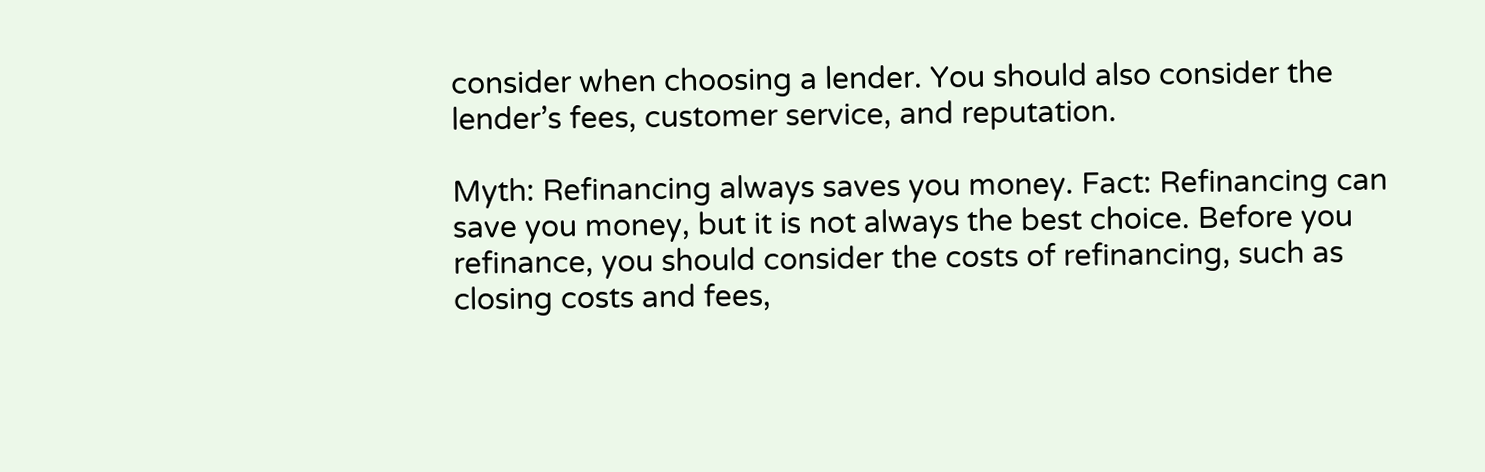consider when choosing a lender. You should also consider the lender’s fees, customer service, and reputation.

Myth: Refinancing always saves you money. Fact: Refinancing can save you money, but it is not always the best choice. Before you refinance, you should consider the costs of refinancing, such as closing costs and fees,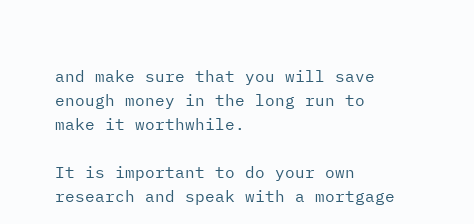and make sure that you will save enough money in the long run to make it worthwhile.

It is important to do your own research and speak with a mortgage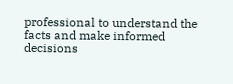professional to understand the facts and make informed decisions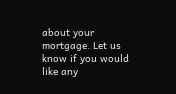about your mortgage. Let us know if you would like any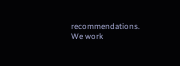recommendations. We work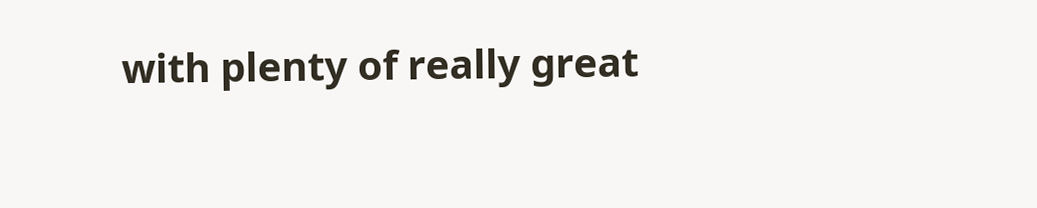with plenty of really great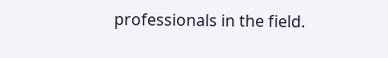professionals in the field.